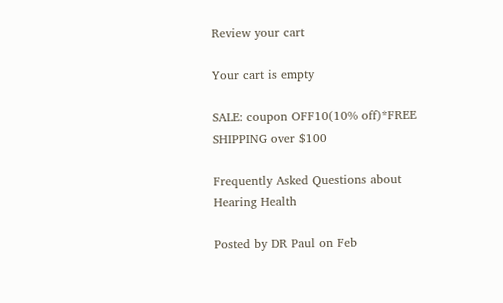Review your cart

Your cart is empty

SALE: coupon OFF10(10% off)*FREE SHIPPING over $100

Frequently Asked Questions about Hearing Health

Posted by DR Paul on Feb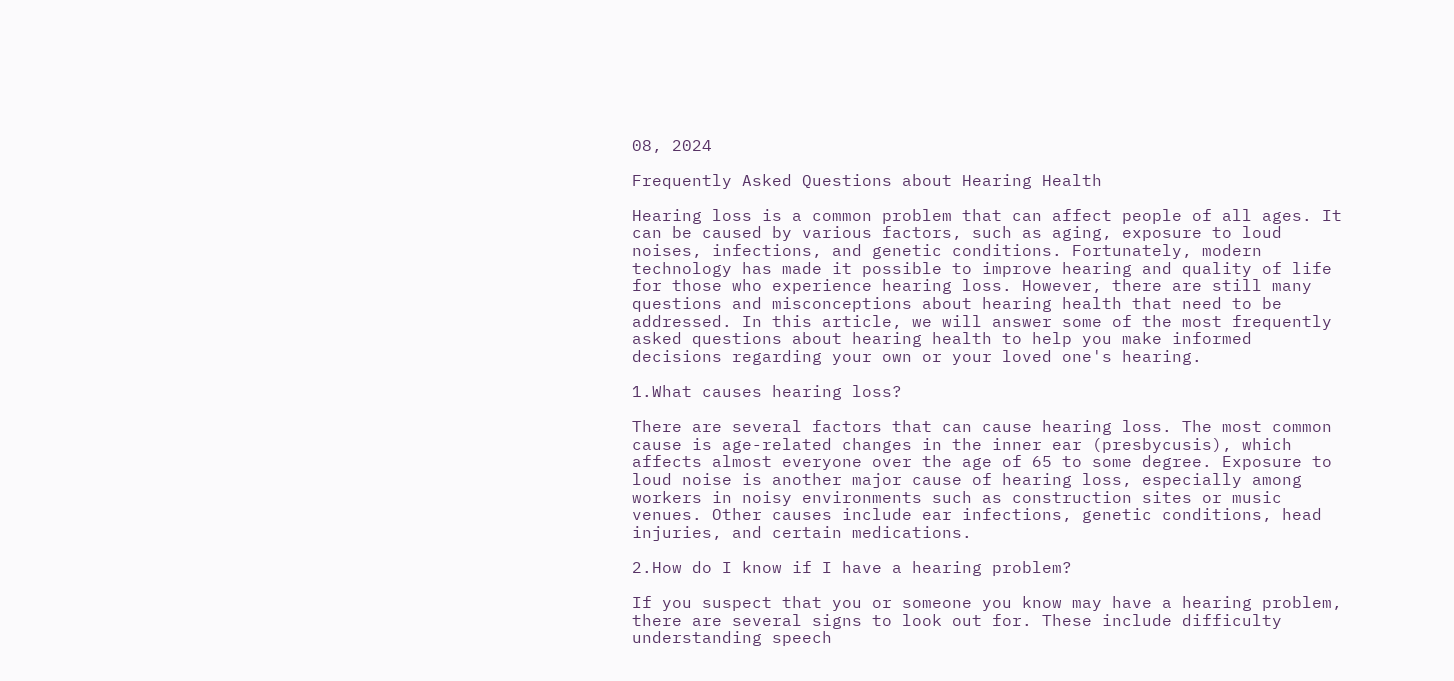08, 2024

Frequently Asked Questions about Hearing Health

Hearing loss is a common problem that can affect people of all ages. It can be caused by various factors, such as aging, exposure to loud noises, infections, and genetic conditions. Fortunately, modern technology has made it possible to improve hearing and quality of life for those who experience hearing loss. However, there are still many questions and misconceptions about hearing health that need to be addressed. In this article, we will answer some of the most frequently asked questions about hearing health to help you make informed decisions regarding your own or your loved one's hearing.

1.What causes hearing loss?

There are several factors that can cause hearing loss. The most common cause is age-related changes in the inner ear (presbycusis), which affects almost everyone over the age of 65 to some degree. Exposure to loud noise is another major cause of hearing loss, especially among workers in noisy environments such as construction sites or music venues. Other causes include ear infections, genetic conditions, head injuries, and certain medications.

2.How do I know if I have a hearing problem?

If you suspect that you or someone you know may have a hearing problem, there are several signs to look out for. These include difficulty understanding speech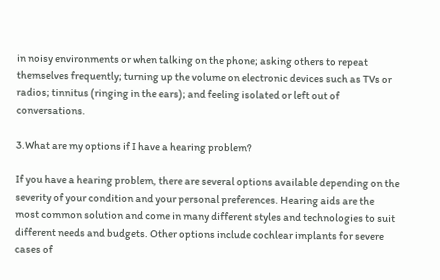in noisy environments or when talking on the phone; asking others to repeat themselves frequently; turning up the volume on electronic devices such as TVs or radios; tinnitus (ringing in the ears); and feeling isolated or left out of conversations.

3.What are my options if I have a hearing problem?

If you have a hearing problem, there are several options available depending on the severity of your condition and your personal preferences. Hearing aids are the most common solution and come in many different styles and technologies to suit different needs and budgets. Other options include cochlear implants for severe cases of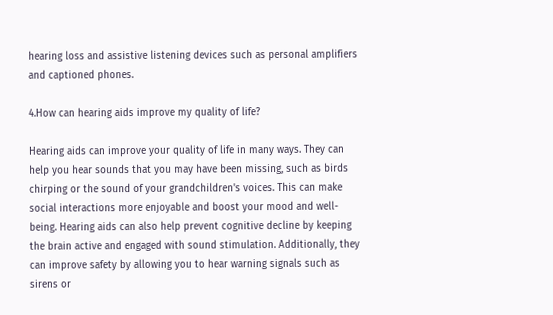hearing loss and assistive listening devices such as personal amplifiers and captioned phones.

4.How can hearing aids improve my quality of life?

Hearing aids can improve your quality of life in many ways. They can help you hear sounds that you may have been missing, such as birds chirping or the sound of your grandchildren's voices. This can make social interactions more enjoyable and boost your mood and well-being. Hearing aids can also help prevent cognitive decline by keeping the brain active and engaged with sound stimulation. Additionally, they can improve safety by allowing you to hear warning signals such as sirens or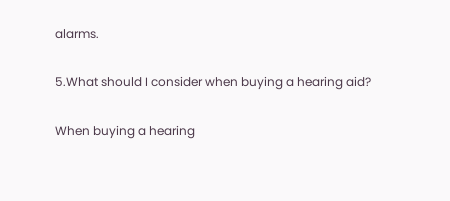alarms.

5.What should I consider when buying a hearing aid?

When buying a hearing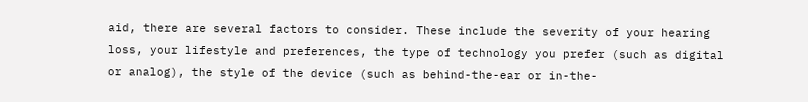aid, there are several factors to consider. These include the severity of your hearing loss, your lifestyle and preferences, the type of technology you prefer (such as digital or analog), the style of the device (such as behind-the-ear or in-the-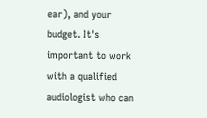ear), and your budget. It's important to work with a qualified audiologist who can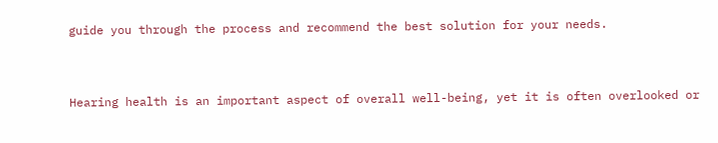guide you through the process and recommend the best solution for your needs.


Hearing health is an important aspect of overall well-being, yet it is often overlooked or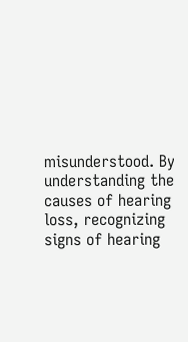misunderstood. By understanding the causes of hearing loss, recognizing signs of hearing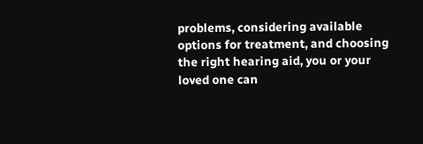problems, considering available options for treatment, and choosing the right hearing aid, you or your loved one can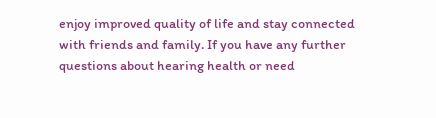enjoy improved quality of life and stay connected with friends and family. If you have any further questions about hearing health or need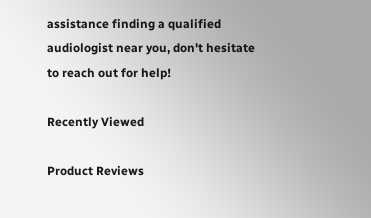assistance finding a qualified audiologist near you, don't hesitate to reach out for help!

Recently Viewed

Product Reviews